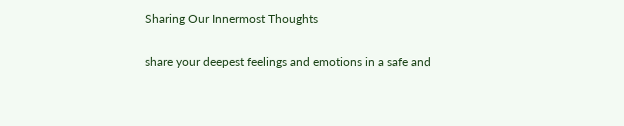Sharing Our Innermost Thoughts

share your deepest feelings and emotions in a safe and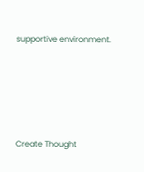supportive environment.





Create Thought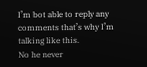I’m bot able to reply any comments that’s why I’m talking like this.
No he never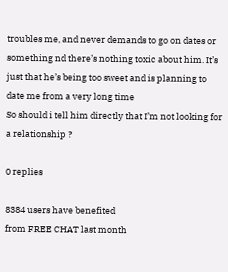troubles me, and never demands to go on dates or something nd there’s nothing toxic about him. It’s just that he’s being too sweet and is planning to date me from a very long time
So should i tell him directly that I’m not looking for a relationship ?

0 replies

8384 users have benefited
from FREE CHAT last month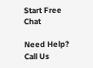Start Free Chat

Need Help? Call Us